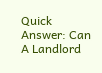Quick Answer: Can A Landlord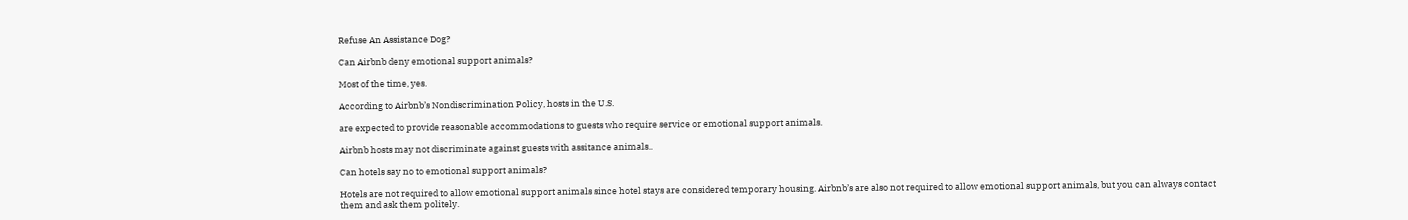Refuse An Assistance Dog?

Can Airbnb deny emotional support animals?

Most of the time, yes.

According to Airbnb’s Nondiscrimination Policy, hosts in the U.S.

are expected to provide reasonable accommodations to guests who require service or emotional support animals.

Airbnb hosts may not discriminate against guests with assitance animals..

Can hotels say no to emotional support animals?

Hotels are not required to allow emotional support animals since hotel stays are considered temporary housing. Airbnb’s are also not required to allow emotional support animals, but you can always contact them and ask them politely.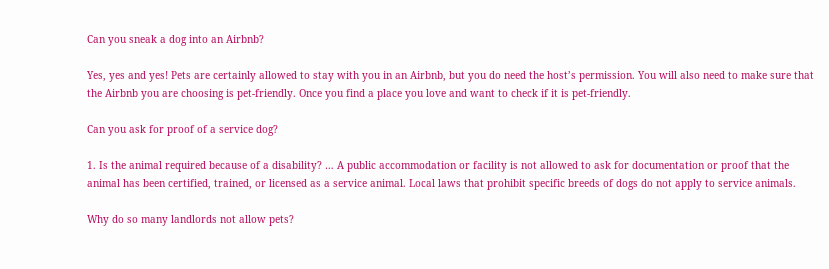Can you sneak a dog into an Airbnb?

Yes, yes and yes! Pets are certainly allowed to stay with you in an Airbnb, but you do need the host’s permission. You will also need to make sure that the Airbnb you are choosing is pet-friendly. Once you find a place you love and want to check if it is pet-friendly.

Can you ask for proof of a service dog?

1. Is the animal required because of a disability? … A public accommodation or facility is not allowed to ask for documentation or proof that the animal has been certified, trained, or licensed as a service animal. Local laws that prohibit specific breeds of dogs do not apply to service animals.

Why do so many landlords not allow pets?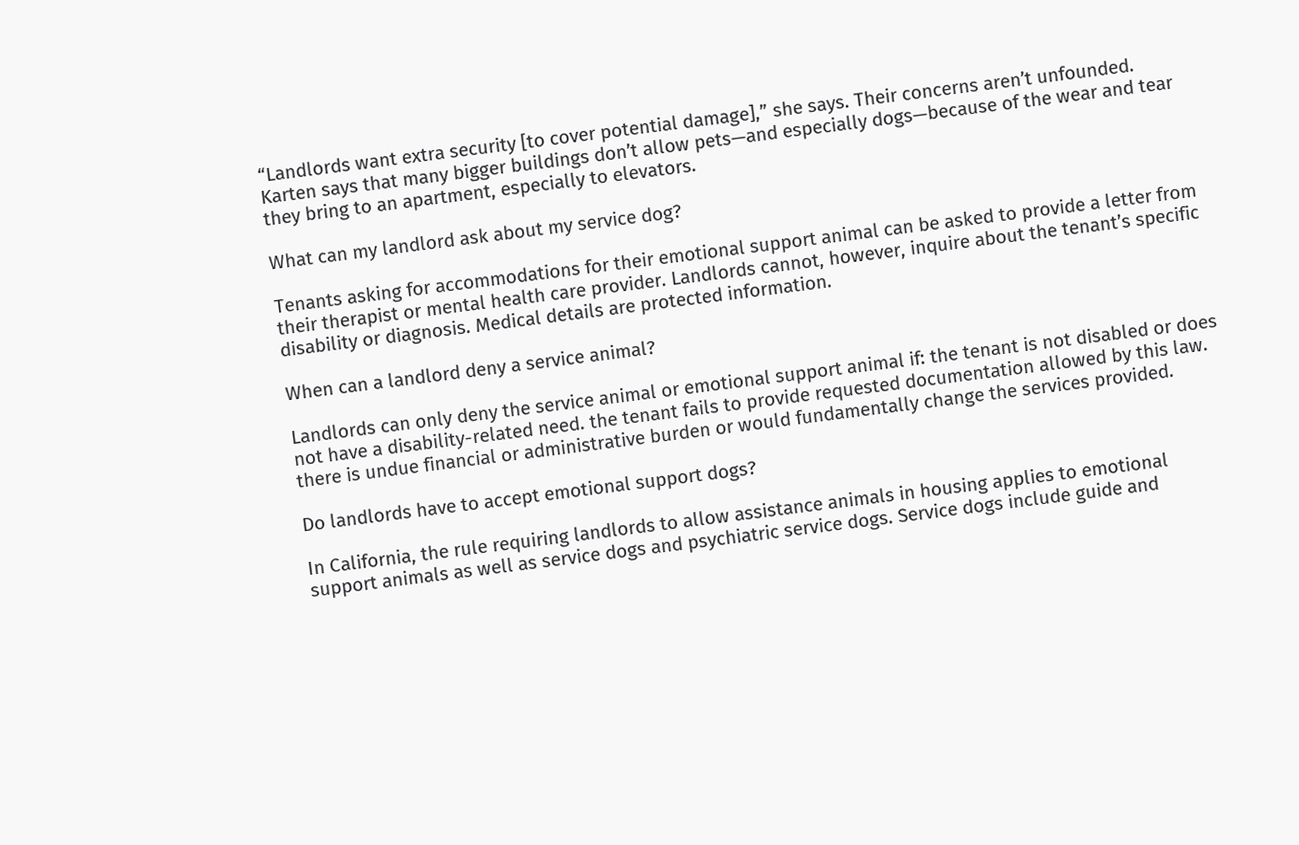“Landlords want extra security [to cover potential damage],” she says. Their concerns aren’t unfounded. Karten says that many bigger buildings don’t allow pets—and especially dogs—because of the wear and tear they bring to an apartment, especially to elevators.

What can my landlord ask about my service dog?

Tenants asking for accommodations for their emotional support animal can be asked to provide a letter from their therapist or mental health care provider. Landlords cannot, however, inquire about the tenant’s specific disability or diagnosis. Medical details are protected information.

When can a landlord deny a service animal?

Landlords can only deny the service animal or emotional support animal if: the tenant is not disabled or does not have a disability-related need. the tenant fails to provide requested documentation allowed by this law. there is undue financial or administrative burden or would fundamentally change the services provided.

Do landlords have to accept emotional support dogs?

In California, the rule requiring landlords to allow assistance animals in housing applies to emotional support animals as well as service dogs and psychiatric service dogs. Service dogs include guide and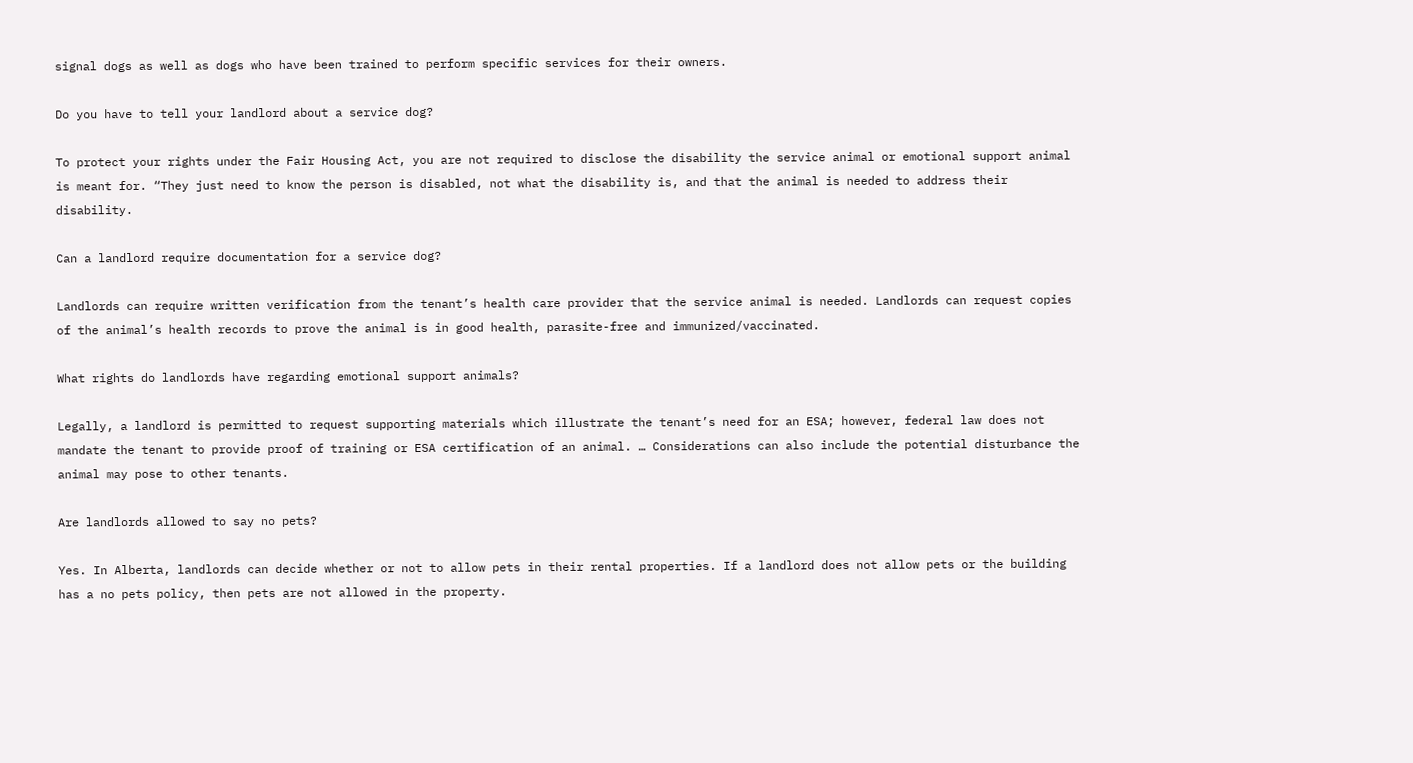signal dogs as well as dogs who have been trained to perform specific services for their owners.

Do you have to tell your landlord about a service dog?

To protect your rights under the Fair Housing Act, you are not required to disclose the disability the service animal or emotional support animal is meant for. “They just need to know the person is disabled, not what the disability is, and that the animal is needed to address their disability.

Can a landlord require documentation for a service dog?

Landlords can require written verification from the tenant’s health care provider that the service animal is needed. Landlords can request copies of the animal’s health records to prove the animal is in good health, parasite-free and immunized/vaccinated.

What rights do landlords have regarding emotional support animals?

Legally, a landlord is permitted to request supporting materials which illustrate the tenant’s need for an ESA; however, federal law does not mandate the tenant to provide proof of training or ESA certification of an animal. … Considerations can also include the potential disturbance the animal may pose to other tenants.

Are landlords allowed to say no pets?

Yes. In Alberta, landlords can decide whether or not to allow pets in their rental properties. If a landlord does not allow pets or the building has a no pets policy, then pets are not allowed in the property.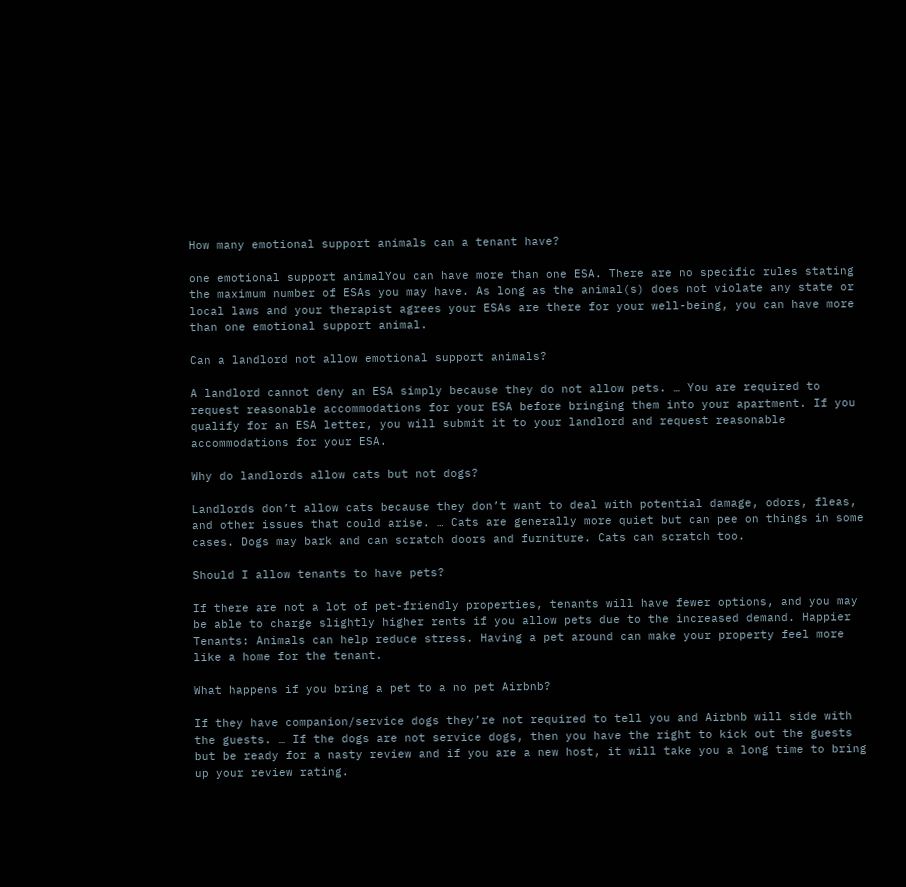How many emotional support animals can a tenant have?

one emotional support animalYou can have more than one ESA. There are no specific rules stating the maximum number of ESAs you may have. As long as the animal(s) does not violate any state or local laws and your therapist agrees your ESAs are there for your well-being, you can have more than one emotional support animal.

Can a landlord not allow emotional support animals?

A landlord cannot deny an ESA simply because they do not allow pets. … You are required to request reasonable accommodations for your ESA before bringing them into your apartment. If you qualify for an ESA letter, you will submit it to your landlord and request reasonable accommodations for your ESA.

Why do landlords allow cats but not dogs?

Landlords don’t allow cats because they don’t want to deal with potential damage, odors, fleas, and other issues that could arise. … Cats are generally more quiet but can pee on things in some cases. Dogs may bark and can scratch doors and furniture. Cats can scratch too.

Should I allow tenants to have pets?

If there are not a lot of pet-friendly properties, tenants will have fewer options, and you may be able to charge slightly higher rents if you allow pets due to the increased demand. Happier Tenants: Animals can help reduce stress. Having a pet around can make your property feel more like a home for the tenant.

What happens if you bring a pet to a no pet Airbnb?

If they have companion/service dogs they’re not required to tell you and Airbnb will side with the guests. … If the dogs are not service dogs, then you have the right to kick out the guests but be ready for a nasty review and if you are a new host, it will take you a long time to bring up your review rating.